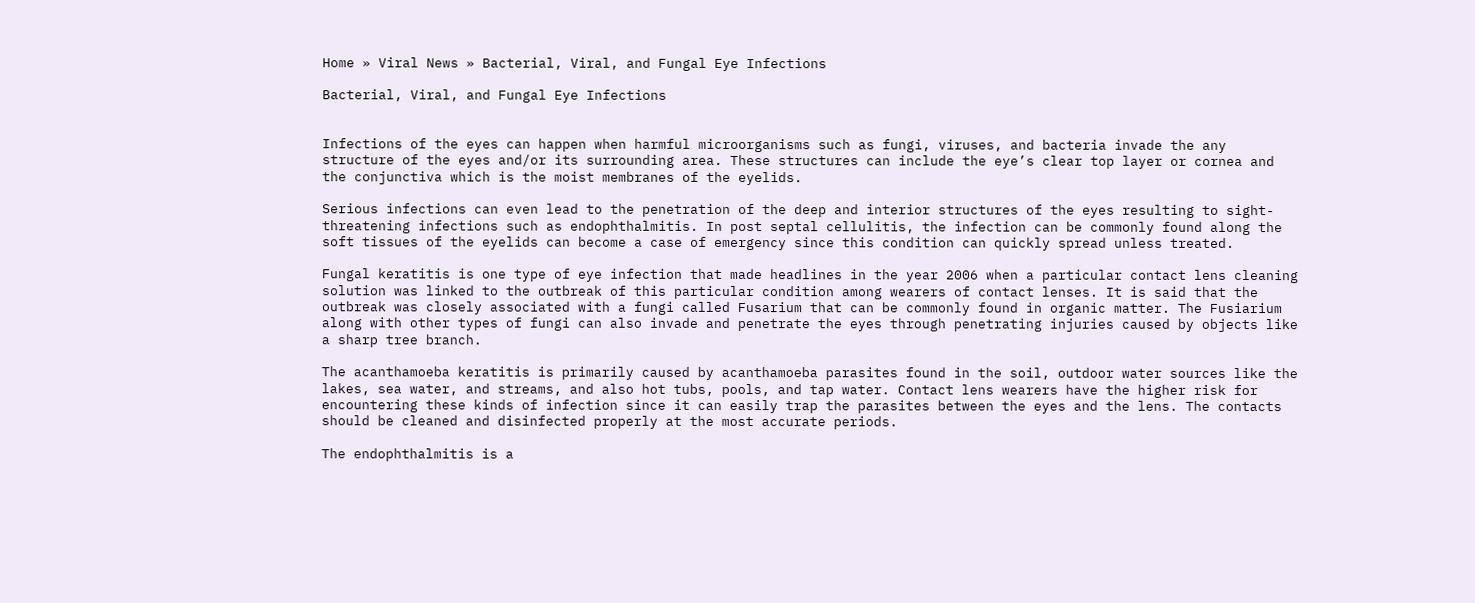Home » Viral News » Bacterial, Viral, and Fungal Eye Infections

Bacterial, Viral, and Fungal Eye Infections


Infections of the eyes can happen when harmful microorganisms such as fungi, viruses, and bacteria invade the any structure of the eyes and/or its surrounding area. These structures can include the eye’s clear top layer or cornea and the conjunctiva which is the moist membranes of the eyelids.

Serious infections can even lead to the penetration of the deep and interior structures of the eyes resulting to sight-threatening infections such as endophthalmitis. In post septal cellulitis, the infection can be commonly found along the soft tissues of the eyelids can become a case of emergency since this condition can quickly spread unless treated.

Fungal keratitis is one type of eye infection that made headlines in the year 2006 when a particular contact lens cleaning solution was linked to the outbreak of this particular condition among wearers of contact lenses. It is said that the outbreak was closely associated with a fungi called Fusarium that can be commonly found in organic matter. The Fusiarium along with other types of fungi can also invade and penetrate the eyes through penetrating injuries caused by objects like a sharp tree branch.

The acanthamoeba keratitis is primarily caused by acanthamoeba parasites found in the soil, outdoor water sources like the lakes, sea water, and streams, and also hot tubs, pools, and tap water. Contact lens wearers have the higher risk for encountering these kinds of infection since it can easily trap the parasites between the eyes and the lens. The contacts should be cleaned and disinfected properly at the most accurate periods.

The endophthalmitis is a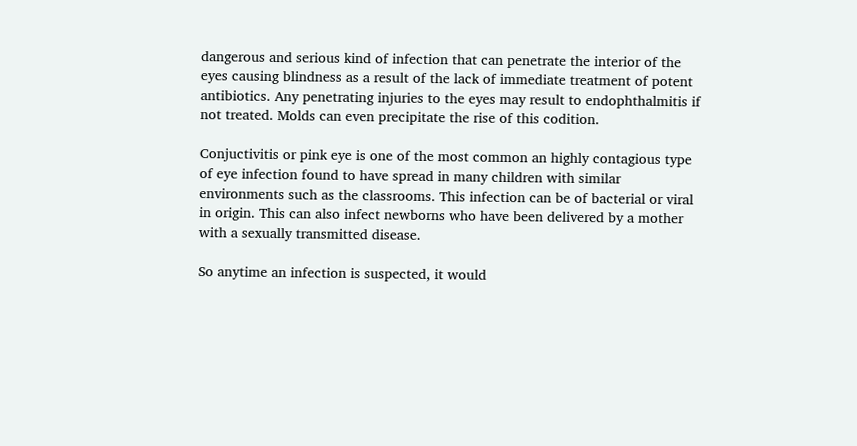dangerous and serious kind of infection that can penetrate the interior of the eyes causing blindness as a result of the lack of immediate treatment of potent antibiotics. Any penetrating injuries to the eyes may result to endophthalmitis if not treated. Molds can even precipitate the rise of this codition.

Conjuctivitis or pink eye is one of the most common an highly contagious type of eye infection found to have spread in many children with similar environments such as the classrooms. This infection can be of bacterial or viral in origin. This can also infect newborns who have been delivered by a mother with a sexually transmitted disease.

So anytime an infection is suspected, it would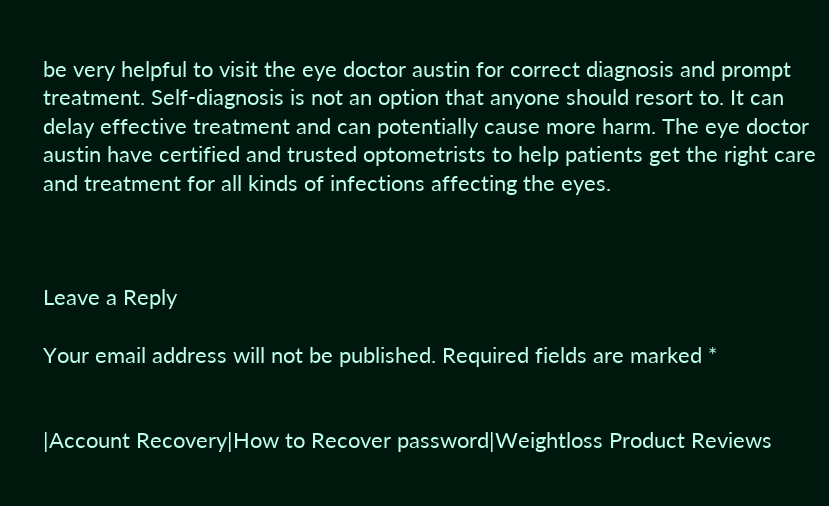be very helpful to visit the eye doctor austin for correct diagnosis and prompt treatment. Self-diagnosis is not an option that anyone should resort to. It can delay effective treatment and can potentially cause more harm. The eye doctor austin have certified and trusted optometrists to help patients get the right care and treatment for all kinds of infections affecting the eyes.



Leave a Reply

Your email address will not be published. Required fields are marked *


|Account Recovery|How to Recover password|Weightloss Product Reviews